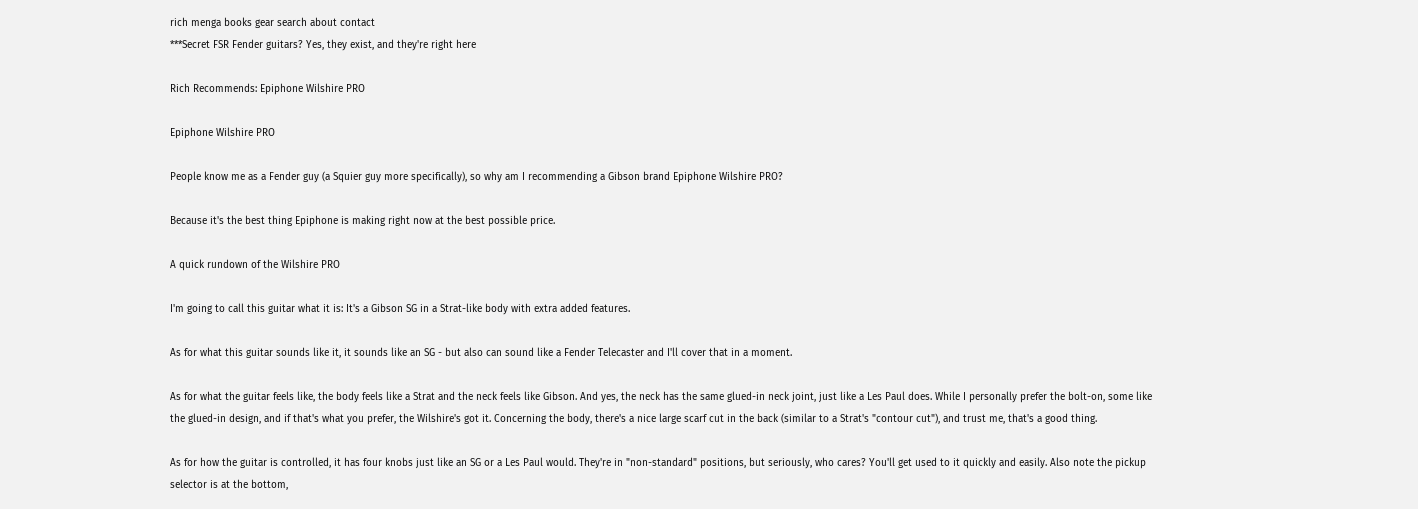rich menga books gear search about contact
***Secret FSR Fender guitars? Yes, they exist, and they're right here

Rich Recommends: Epiphone Wilshire PRO

Epiphone Wilshire PRO

People know me as a Fender guy (a Squier guy more specifically), so why am I recommending a Gibson brand Epiphone Wilshire PRO?

Because it's the best thing Epiphone is making right now at the best possible price.

A quick rundown of the Wilshire PRO

I'm going to call this guitar what it is: It's a Gibson SG in a Strat-like body with extra added features.

As for what this guitar sounds like it, it sounds like an SG - but also can sound like a Fender Telecaster and I'll cover that in a moment.

As for what the guitar feels like, the body feels like a Strat and the neck feels like Gibson. And yes, the neck has the same glued-in neck joint, just like a Les Paul does. While I personally prefer the bolt-on, some like the glued-in design, and if that's what you prefer, the Wilshire's got it. Concerning the body, there's a nice large scarf cut in the back (similar to a Strat's "contour cut"), and trust me, that's a good thing.

As for how the guitar is controlled, it has four knobs just like an SG or a Les Paul would. They're in "non-standard" positions, but seriously, who cares? You'll get used to it quickly and easily. Also note the pickup selector is at the bottom,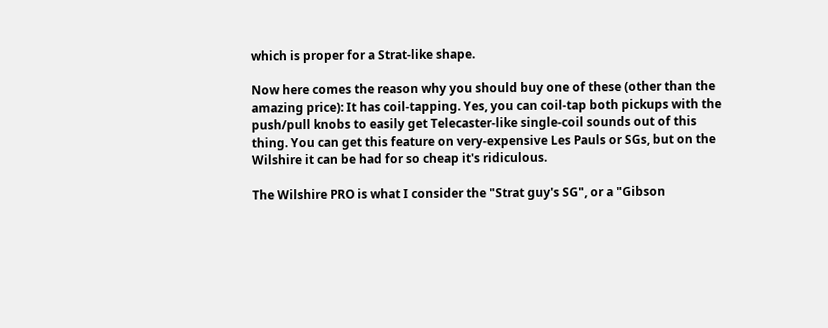which is proper for a Strat-like shape.

Now here comes the reason why you should buy one of these (other than the amazing price): It has coil-tapping. Yes, you can coil-tap both pickups with the push/pull knobs to easily get Telecaster-like single-coil sounds out of this thing. You can get this feature on very-expensive Les Pauls or SGs, but on the Wilshire it can be had for so cheap it's ridiculous.

The Wilshire PRO is what I consider the "Strat guy's SG", or a "Gibson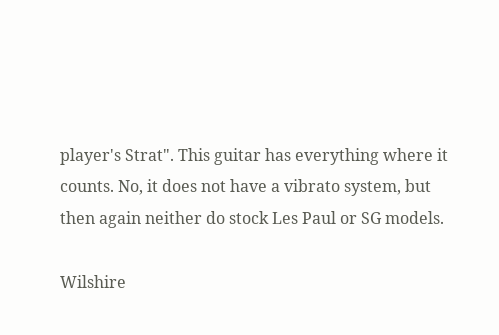player's Strat". This guitar has everything where it counts. No, it does not have a vibrato system, but then again neither do stock Les Paul or SG models.

Wilshire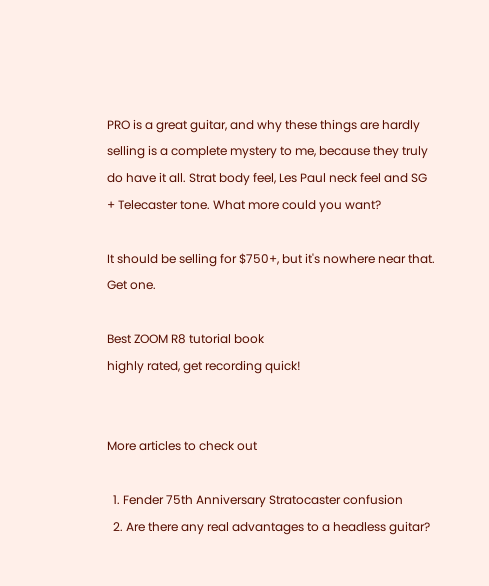PRO is a great guitar, and why these things are hardly selling is a complete mystery to me, because they truly do have it all. Strat body feel, Les Paul neck feel and SG + Telecaster tone. What more could you want?

It should be selling for $750+, but it's nowhere near that. Get one.

Best ZOOM R8 tutorial book
highly rated, get recording quick!


More articles to check out

  1. Fender 75th Anniversary Stratocaster confusion
  2. Are there any real advantages to a headless guitar?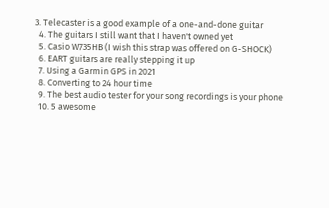3. Telecaster is a good example of a one-and-done guitar
  4. The guitars I still want that I haven't owned yet
  5. Casio W735HB (I wish this strap was offered on G-SHOCK)
  6. EART guitars are really stepping it up
  7. Using a Garmin GPS in 2021
  8. Converting to 24 hour time
  9. The best audio tester for your song recordings is your phone
  10. 5 awesome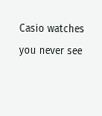Casio watches you never see